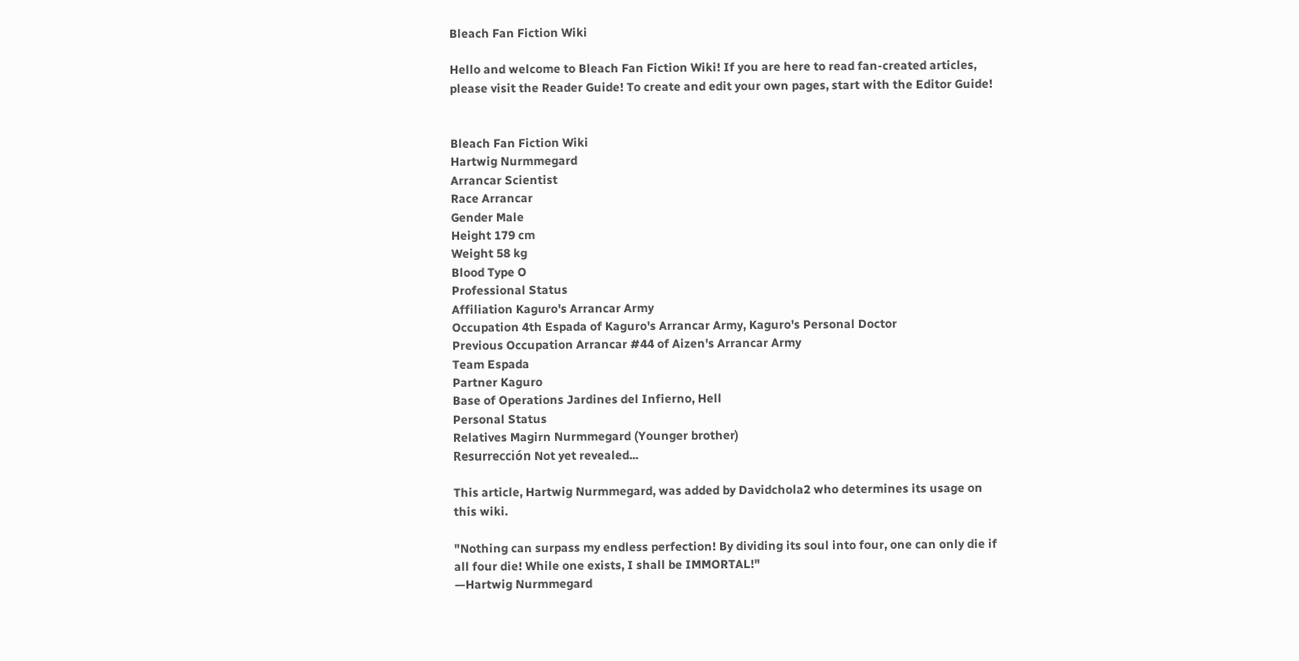Bleach Fan Fiction Wiki

Hello and welcome to Bleach Fan Fiction Wiki! If you are here to read fan-created articles, please visit the Reader Guide! To create and edit your own pages, start with the Editor Guide!


Bleach Fan Fiction Wiki
Hartwig Nurmmegard
Arrancar Scientist
Race Arrancar
Gender Male
Height 179 cm
Weight 58 kg
Blood Type O
Professional Status
Affiliation Kaguro's Arrancar Army
Occupation 4th Espada of Kaguro's Arrancar Army, Kaguro's Personal Doctor
Previous Occupation Arrancar #44 of Aizen's Arrancar Army
Team Espada
Partner Kaguro
Base of Operations Jardines del Infierno, Hell
Personal Status
Relatives Magirn Nurmmegard (Younger brother)
Resurrección Not yet revealed...

This article, Hartwig Nurmmegard, was added by Davidchola2 who determines its usage on this wiki.

"Nothing can surpass my endless perfection! By dividing its soul into four, one can only die if all four die! While one exists, I shall be IMMORTAL!"
—Hartwig Nurmmegard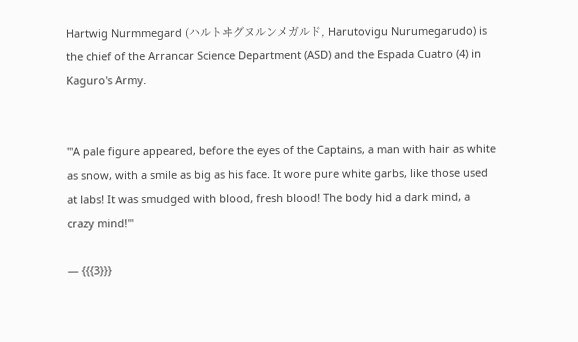Hartwig Nurmmegard (ハルトヰグヌルンメガルド, Harutovigu Nurumegarudo) is the chief of the Arrancar Science Department (ASD) and the Espada Cuatro (4) in Kaguro's Army.


"'A pale figure appeared, before the eyes of the Captains, a man with hair as white as snow, with a smile as big as his face. It wore pure white garbs, like those used at labs! It was smudged with blood, fresh blood! The body hid a dark mind, a crazy mind!'"

— {{{3}}}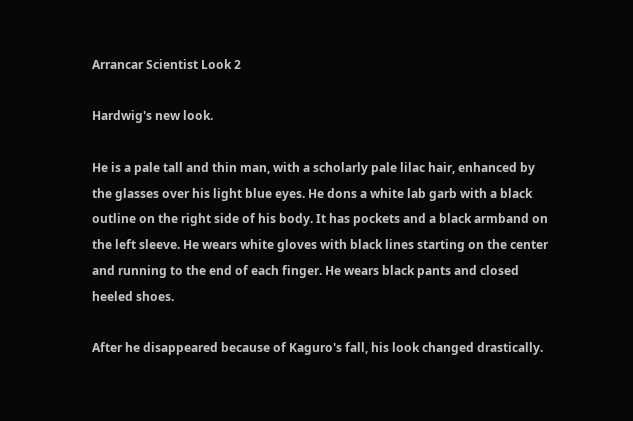Arrancar Scientist Look 2

Hardwig's new look.

He is a pale tall and thin man, with a scholarly pale lilac hair, enhanced by the glasses over his light blue eyes. He dons a white lab garb with a black outline on the right side of his body. It has pockets and a black armband on the left sleeve. He wears white gloves with black lines starting on the center and running to the end of each finger. He wears black pants and closed heeled shoes.

After he disappeared because of Kaguro's fall, his look changed drastically.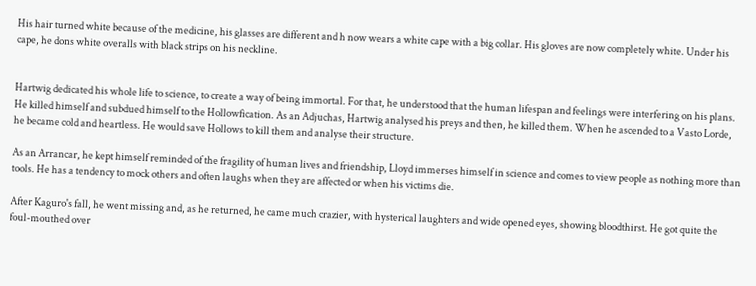His hair turned white because of the medicine, his glasses are different and h now wears a white cape with a big collar. His gloves are now completely white. Under his cape, he dons white overalls with black strips on his neckline.


Hartwig dedicated his whole life to science, to create a way of being immortal. For that, he understood that the human lifespan and feelings were interfering on his plans. He killed himself and subdued himself to the Hollowfication. As an Adjuchas, Hartwig analysed his preys and then, he killed them. When he ascended to a Vasto Lorde, he became cold and heartless. He would save Hollows to kill them and analyse their structure.

As an Arrancar, he kept himself reminded of the fragility of human lives and friendship, Lloyd immerses himself in science and comes to view people as nothing more than tools. He has a tendency to mock others and often laughs when they are affected or when his victims die.

After Kaguro's fall, he went missing and, as he returned, he came much crazier, with hysterical laughters and wide opened eyes, showing bloodthirst. He got quite the foul-mouthed over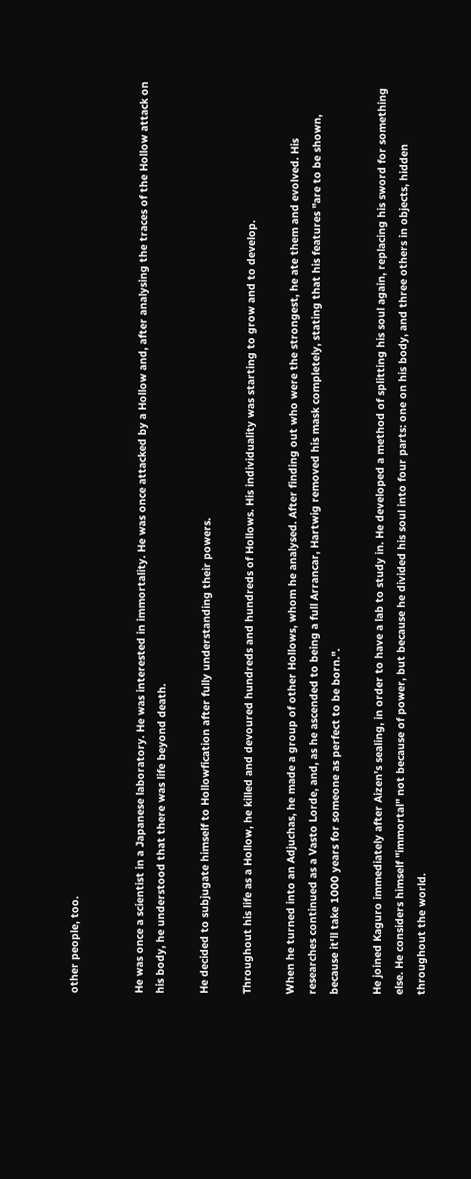other people, too.


He was once a scientist in a Japanese laboratory. He was interested in immortality. He was once attacked by a Hollow and, after analysing the traces of the Hollow attack on his body, he understood that there was life beyond death.

He decided to subjugate himself to Hollowfication after fully understanding their powers.

Throughout his life as a Hollow, he killed and devoured hundreds and hundreds of Hollows. His individuality was starting to grow and to develop.

When he turned into an Adjuchas, he made a group of other Hollows, whom he analysed. After finding out who were the strongest, he ate them and evolved. His researches continued as a Vasto Lorde, and, as he ascended to being a full Arrancar, Hartwig removed his mask completely, stating that his features "are to be shown, because it'll take 1000 years for someone as perfect to be born.".

He joined Kaguro immediately after Aizen's sealing, in order to have a lab to study in. He developed a method of splitting his soul again, replacing his sword for something else. He considers himself "immortal" not because of power, but because he divided his soul into four parts: one on his body, and three others in objects, hidden throughout the world.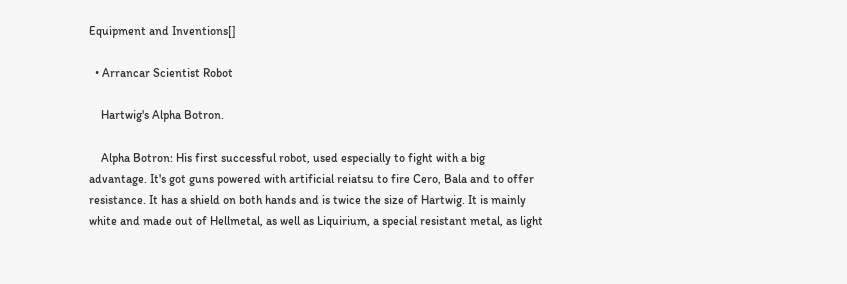Equipment and Inventions[]

  • Arrancar Scientist Robot

    Hartwig's Alpha Botron.

    Alpha Botron: His first successful robot, used especially to fight with a big advantage. It's got guns powered with artificial reiatsu to fire Cero, Bala and to offer resistance. It has a shield on both hands and is twice the size of Hartwig. It is mainly white and made out of Hellmetal, as well as Liquirium, a special resistant metal, as light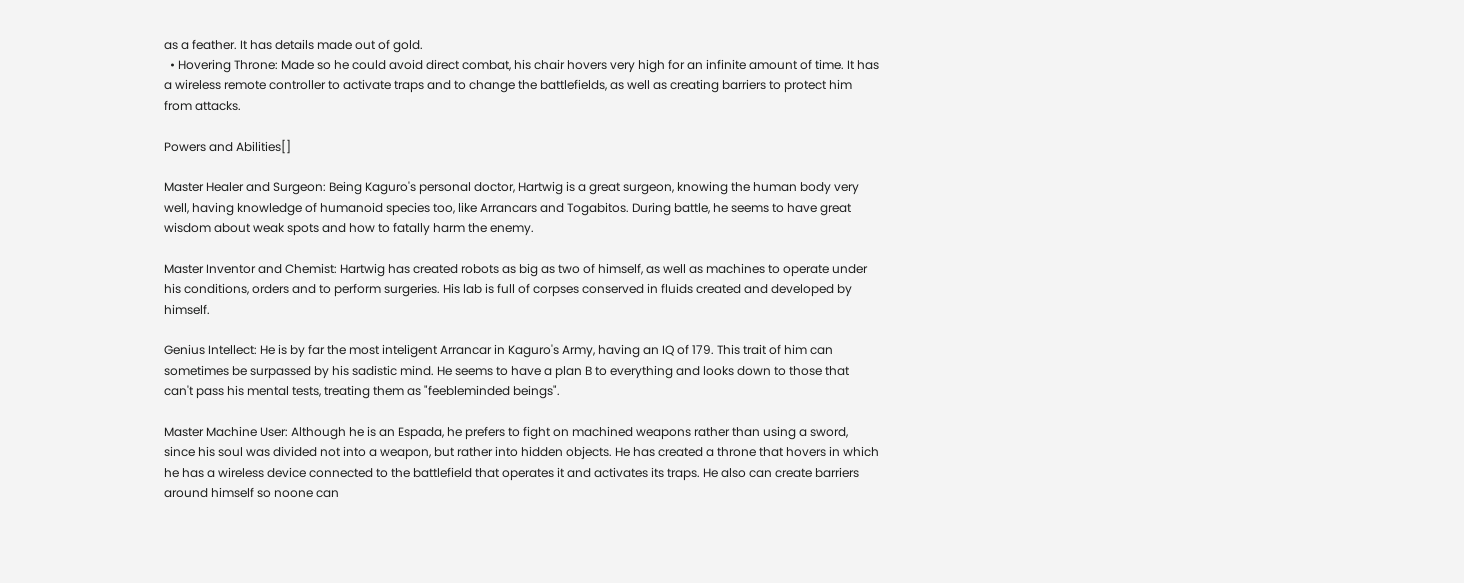as a feather. It has details made out of gold.
  • Hovering Throne: Made so he could avoid direct combat, his chair hovers very high for an infinite amount of time. It has a wireless remote controller to activate traps and to change the battlefields, as well as creating barriers to protect him from attacks.

Powers and Abilities[]

Master Healer and Surgeon: Being Kaguro's personal doctor, Hartwig is a great surgeon, knowing the human body very well, having knowledge of humanoid species too, like Arrancars and Togabitos. During battle, he seems to have great wisdom about weak spots and how to fatally harm the enemy.

Master Inventor and Chemist: Hartwig has created robots as big as two of himself, as well as machines to operate under his conditions, orders and to perform surgeries. His lab is full of corpses conserved in fluids created and developed by himself.

Genius Intellect: He is by far the most inteligent Arrancar in Kaguro's Army, having an IQ of 179. This trait of him can sometimes be surpassed by his sadistic mind. He seems to have a plan B to everything and looks down to those that can't pass his mental tests, treating them as "feebleminded beings".

Master Machine User: Although he is an Espada, he prefers to fight on machined weapons rather than using a sword, since his soul was divided not into a weapon, but rather into hidden objects. He has created a throne that hovers in which he has a wireless device connected to the battlefield that operates it and activates its traps. He also can create barriers around himself so noone can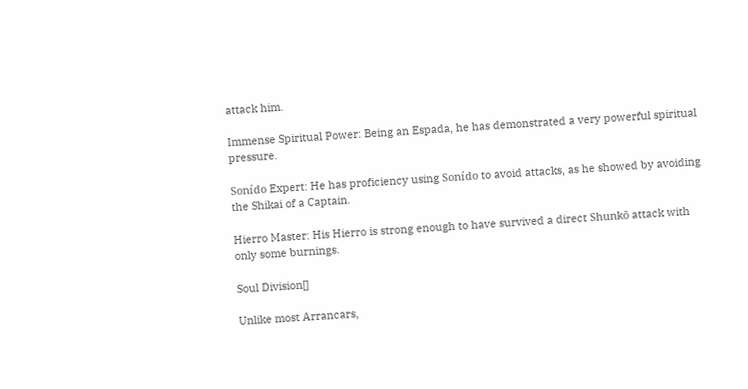attack him.

Immense Spiritual Power: Being an Espada, he has demonstrated a very powerful spiritual pressure.

Sonído Expert: He has proficiency using Sonído to avoid attacks, as he showed by avoiding the Shikai of a Captain.

Hierro Master: His Hierro is strong enough to have survived a direct Shunkō attack with only some burnings.

Soul Division[]

Unlike most Arrancars,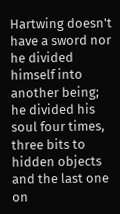Hartwing doesn't have a sword nor he divided himself into another being; he divided his soul four times, three bits to hidden objects and the last one on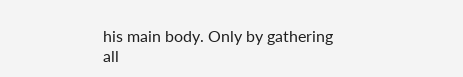his main body. Only by gathering all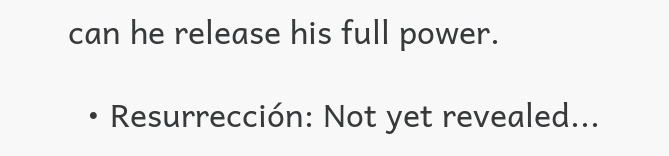can he release his full power.

  • Resurrección: Not yet revealed...